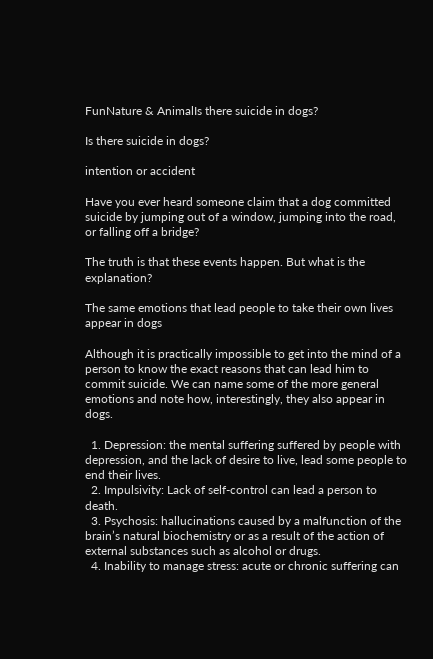FunNature & AnimalIs there suicide in dogs?

Is there suicide in dogs?

intention or accident

Have you ever heard someone claim that a dog committed suicide by jumping out of a window, jumping into the road, or falling off a bridge?

The truth is that these events happen. But what is the explanation?

The same emotions that lead people to take their own lives appear in dogs

Although it is practically impossible to get into the mind of a person to know the exact reasons that can lead him to commit suicide. We can name some of the more general emotions and note how, interestingly, they also appear in dogs.

  1. Depression: the mental suffering suffered by people with depression, and the lack of desire to live, lead some people to end their lives.
  2. Impulsivity: Lack of self-control can lead a person to death.
  3. Psychosis: hallucinations caused by a malfunction of the brain’s natural biochemistry or as a result of the action of external substances such as alcohol or drugs.
  4. Inability to manage stress: acute or chronic suffering can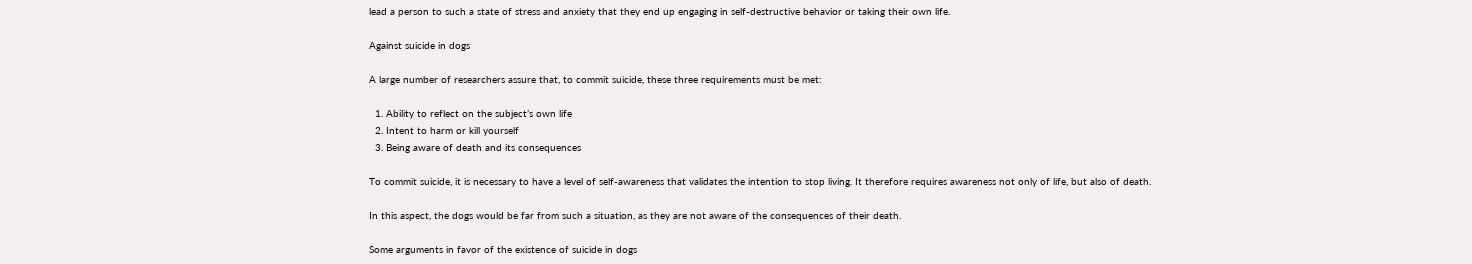lead a person to such a state of stress and anxiety that they end up engaging in self-destructive behavior or taking their own life.

Against suicide in dogs

A large number of researchers assure that, to commit suicide, these three requirements must be met:

  1. Ability to reflect on the subject’s own life
  2. Intent to harm or kill yourself
  3. Being aware of death and its consequences

To commit suicide, it is necessary to have a level of self-awareness that validates the intention to stop living. It therefore requires awareness not only of life, but also of death.

In this aspect, the dogs would be far from such a situation, as they are not aware of the consequences of their death.

Some arguments in favor of the existence of suicide in dogs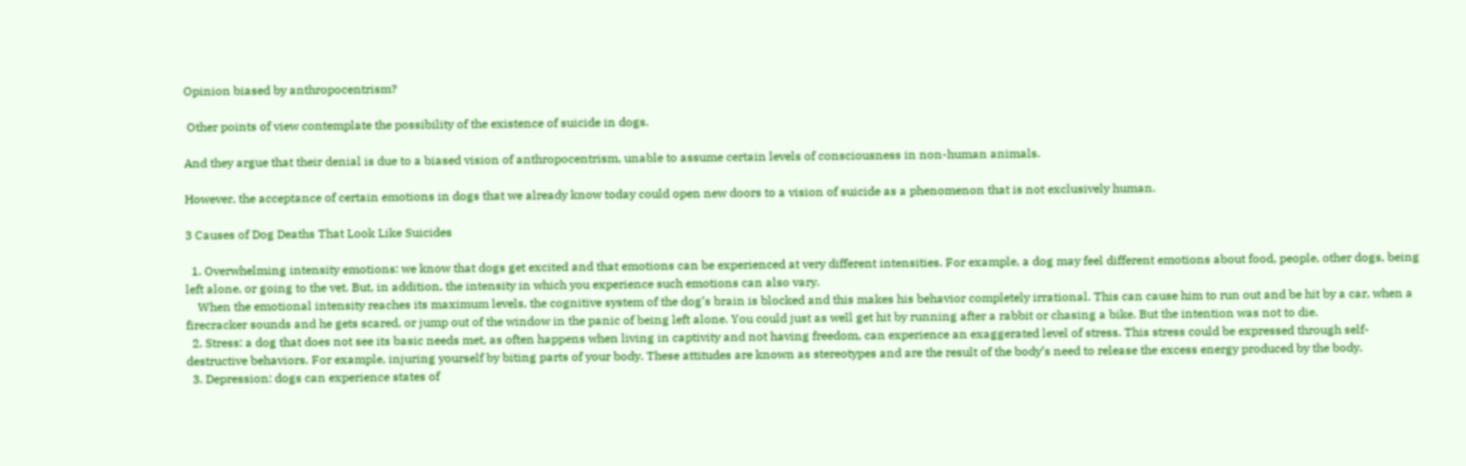Opinion biased by anthropocentrism?

 Other points of view contemplate the possibility of the existence of suicide in dogs.

And they argue that their denial is due to a biased vision of anthropocentrism, unable to assume certain levels of consciousness in non-human animals.

However, the acceptance of certain emotions in dogs that we already know today could open new doors to a vision of suicide as a phenomenon that is not exclusively human.

3 Causes of Dog Deaths That Look Like Suicides

  1. Overwhelming intensity emotions: we know that dogs get excited and that emotions can be experienced at very different intensities. For example, a dog may feel different emotions about food, people, other dogs, being left alone, or going to the vet. But, in addition, the intensity in which you experience such emotions can also vary.
    When the emotional intensity reaches its maximum levels, the cognitive system of the dog’s brain is blocked and this makes his behavior completely irrational. This can cause him to run out and be hit by a car, when a firecracker sounds and he gets scared, or jump out of the window in the panic of being left alone. You could just as well get hit by running after a rabbit or chasing a bike. But the intention was not to die.
  2. Stress: a dog that does not see its basic needs met, as often happens when living in captivity and not having freedom, can experience an exaggerated level of stress. This stress could be expressed through self-destructive behaviors. For example, injuring yourself by biting parts of your body. These attitudes are known as stereotypes and are the result of the body’s need to release the excess energy produced by the body.
  3. Depression: dogs can experience states of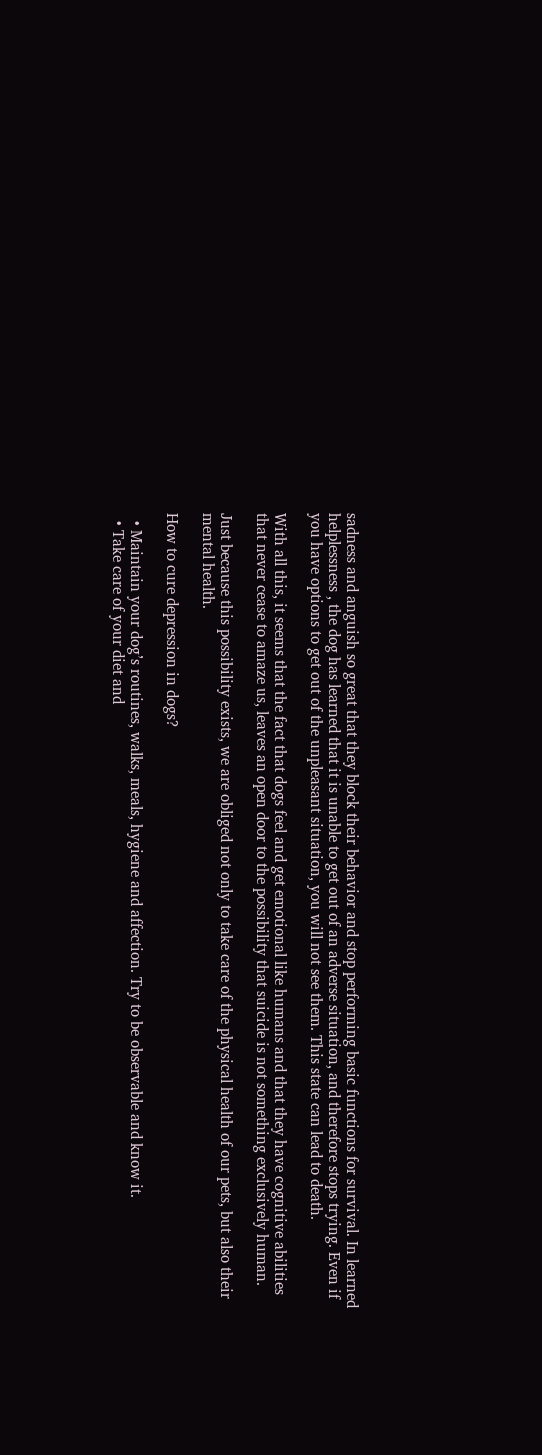sadness and anguish so great that they block their behavior and stop performing basic functions for survival. In learned helplessness , the dog has learned that it is unable to get out of an adverse situation, and therefore stops trying. Even if you have options to get out of the unpleasant situation, you will not see them. This state can lead to death.

With all this, it seems that the fact that dogs feel and get emotional like humans and that they have cognitive abilities that never cease to amaze us, leaves an open door to the possibility that suicide is not something exclusively human.

Just because this possibility exists, we are obliged not only to take care of the physical health of our pets, but also their mental health.

How to cure depression in dogs?

  • Maintain your dog’s routines, walks, meals, hygiene and affection. Try to be observable and know it.
  • Take care of your diet and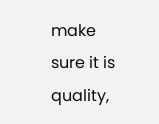make sure it is quality,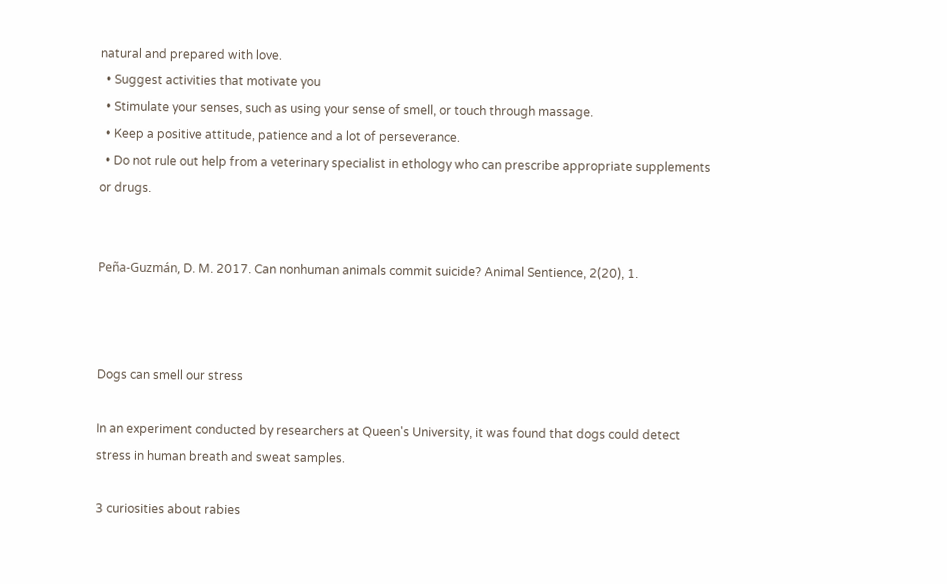natural and prepared with love.
  • Suggest activities that motivate you
  • Stimulate your senses, such as using your sense of smell, or touch through massage.
  • Keep a positive attitude, patience and a lot of perseverance.
  • Do not rule out help from a veterinary specialist in ethology who can prescribe appropriate supplements or drugs.


Peña-Guzmán, D. M. 2017. Can nonhuman animals commit suicide? Animal Sentience, 2(20), 1.



Dogs can smell our stress

In an experiment conducted by researchers at Queen's University, it was found that dogs could detect stress in human breath and sweat samples.

3 curiosities about rabies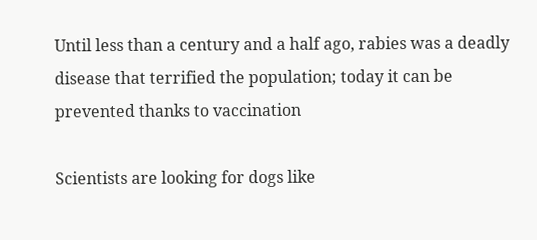Until less than a century and a half ago, rabies was a deadly disease that terrified the population; today it can be prevented thanks to vaccination

Scientists are looking for dogs like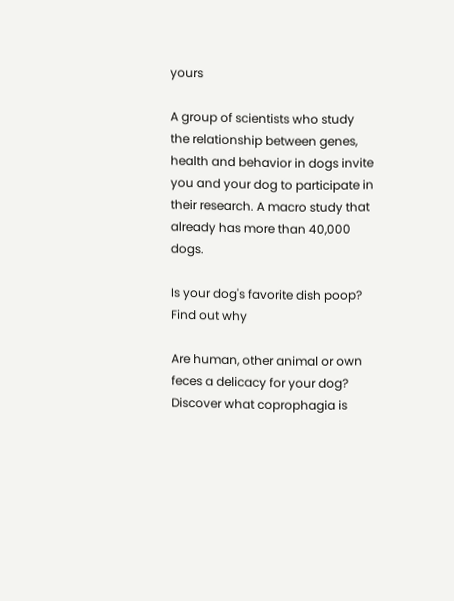yours

A group of scientists who study the relationship between genes, health and behavior in dogs invite you and your dog to participate in their research. A macro study that already has more than 40,000 dogs.

Is your dog's favorite dish poop? Find out why

Are human, other animal or own feces a delicacy for your dog? Discover what coprophagia is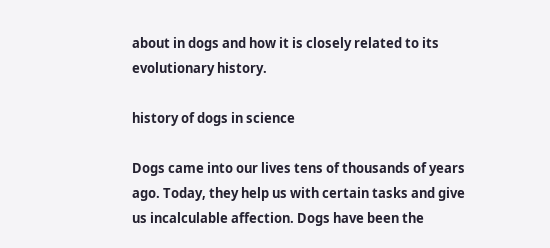about in dogs and how it is closely related to its evolutionary history.

history of dogs in science

Dogs came into our lives tens of thousands of years ago. Today, they help us with certain tasks and give us incalculable affection. Dogs have been the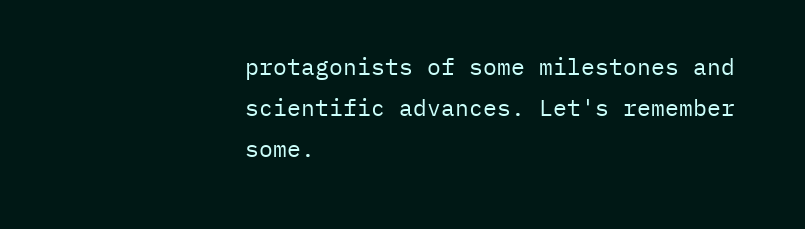protagonists of some milestones and scientific advances. Let's remember some.